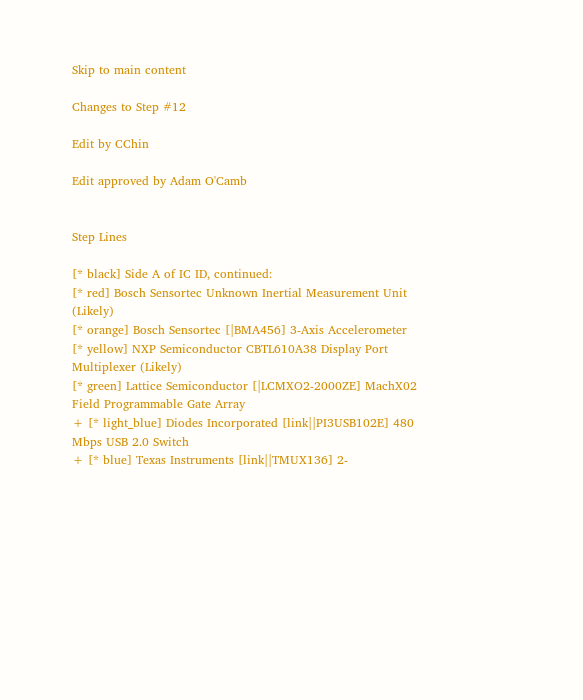Skip to main content

Changes to Step #12

Edit by CChin

Edit approved by Adam O'Camb


Step Lines

[* black] Side A of IC ID, continued:
[* red] Bosch Sensortec Unknown Inertial Measurement Unit (Likely)
[* orange] Bosch Sensortec [|BMA456] 3-Axis Accelerometer
[* yellow] NXP Semiconductor CBTL610A38 Display Port Multiplexer (Likely)
[* green] Lattice Semiconductor [|LCMXO2-2000ZE] MachX02 Field Programmable Gate Array
+ [* light_blue] Diodes Incorporated [link||PI3USB102E] 480 Mbps USB 2.0 Switch
+ [* blue] Texas Instruments [link||TMUX136] 2-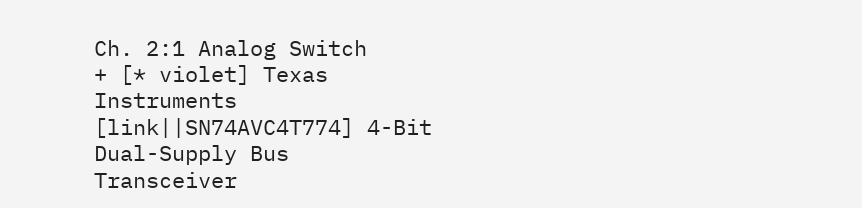Ch. 2:1 Analog Switch
+ [* violet] Texas Instruments [link||SN74AVC4T774] 4-Bit Dual-Supply Bus Transceiver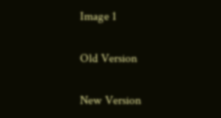Image 1

Old Version

New Version